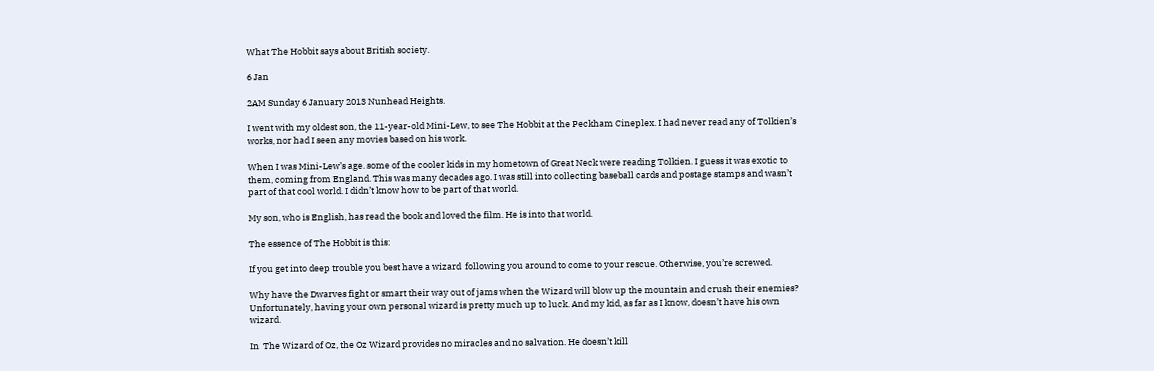What The Hobbit says about British society.

6 Jan

2AM Sunday 6 January 2013 Nunhead Heights.

I went with my oldest son, the 11-year-old Mini-Lew, to see The Hobbit at the Peckham Cineplex. I had never read any of Tolkien’s works, nor had I seen any movies based on his work.

When I was Mini-Lew’s age. some of the cooler kids in my hometown of Great Neck were reading Tolkien. I guess it was exotic to them, coming from England. This was many decades ago. I was still into collecting baseball cards and postage stamps and wasn’t part of that cool world. I didn’t know how to be part of that world.

My son, who is English, has read the book and loved the film. He is into that world.

The essence of The Hobbit is this:

If you get into deep trouble you best have a wizard  following you around to come to your rescue. Otherwise, you’re screwed.

Why have the Dwarves fight or smart their way out of jams when the Wizard will blow up the mountain and crush their enemies? Unfortunately, having your own personal wizard is pretty much up to luck. And my kid, as far as I know, doesn’t have his own wizard.

In  The Wizard of Oz, the Oz Wizard provides no miracles and no salvation. He doesn’t kill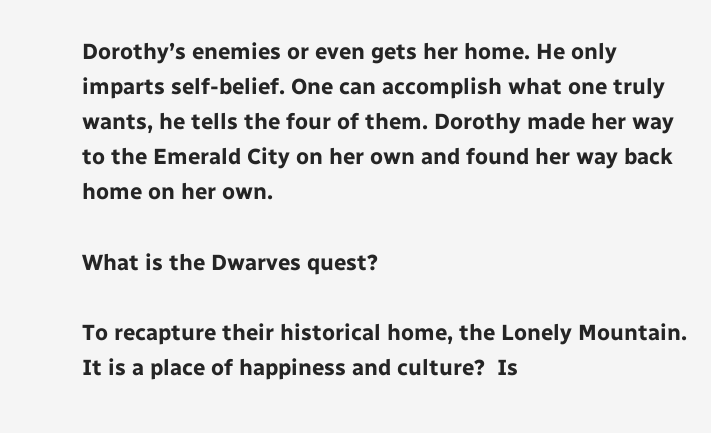Dorothy’s enemies or even gets her home. He only imparts self-belief. One can accomplish what one truly wants, he tells the four of them. Dorothy made her way to the Emerald City on her own and found her way back home on her own.

What is the Dwarves quest?

To recapture their historical home, the Lonely Mountain. It is a place of happiness and culture?  Is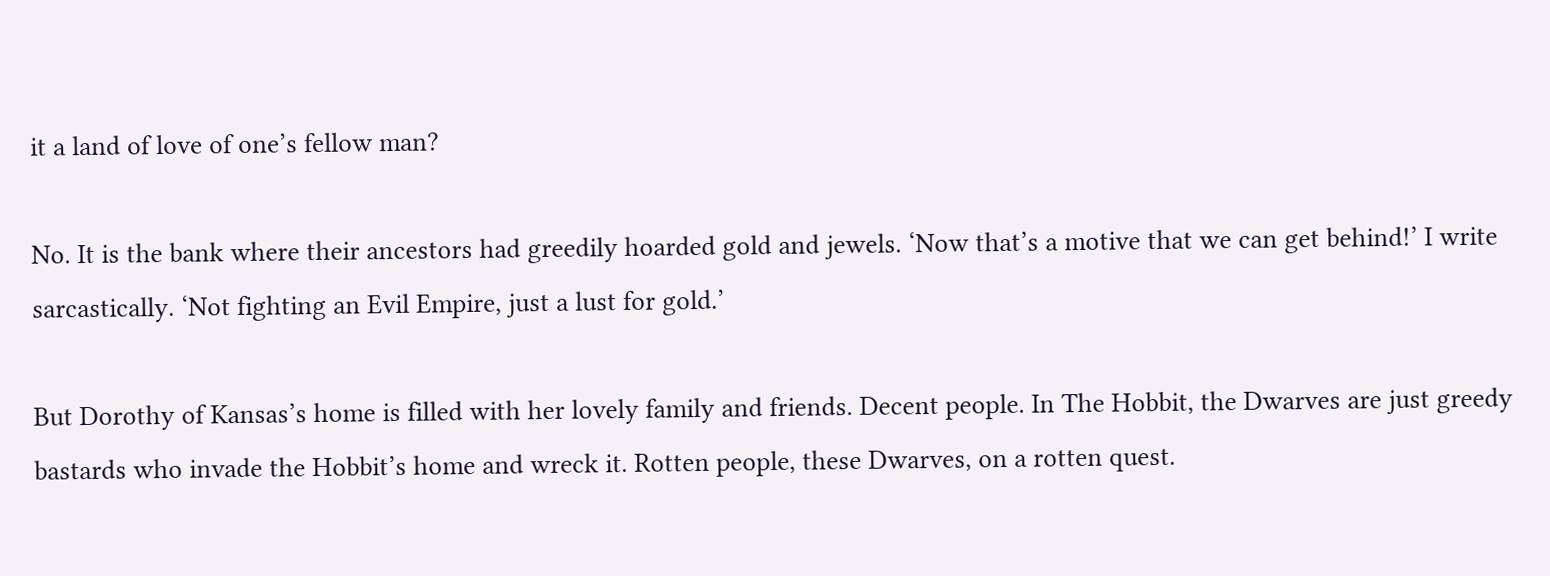it a land of love of one’s fellow man?

No. It is the bank where their ancestors had greedily hoarded gold and jewels. ‘Now that’s a motive that we can get behind!’ I write sarcastically. ‘Not fighting an Evil Empire, just a lust for gold.’

But Dorothy of Kansas’s home is filled with her lovely family and friends. Decent people. In The Hobbit, the Dwarves are just greedy bastards who invade the Hobbit’s home and wreck it. Rotten people, these Dwarves, on a rotten quest.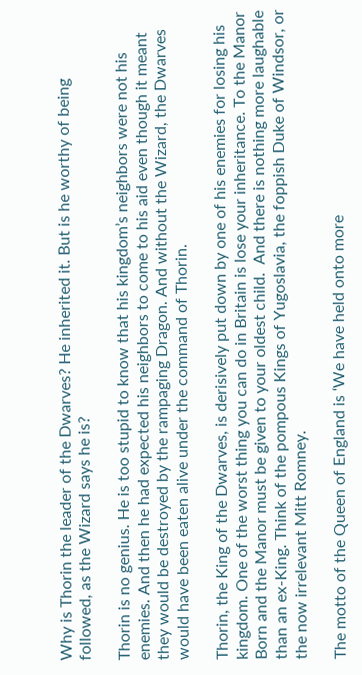Why is Thorin the leader of the Dwarves? He inherited it. But is he worthy of being followed, as the Wizard says he is?

Thorin is no genius. He is too stupid to know that his kingdom’s neighbors were not his enemies. And then he had expected his neighbors to come to his aid even though it meant they would be destroyed by the rampaging Dragon. And without the Wizard, the Dwarves would have been eaten alive under the command of Thorin.

Thorin, the King of the Dwarves, is derisively put down by one of his enemies for losing his kingdom. One of the worst thing you can do in Britain is lose your inheritance. To the Manor Born and the Manor must be given to your oldest child.  And there is nothing more laughable than an ex-King. Think of the pompous Kings of Yugoslavia, the foppish Duke of Windsor, or the now irrelevant Mitt Romney.

The motto of the Queen of England is ‘We have held onto more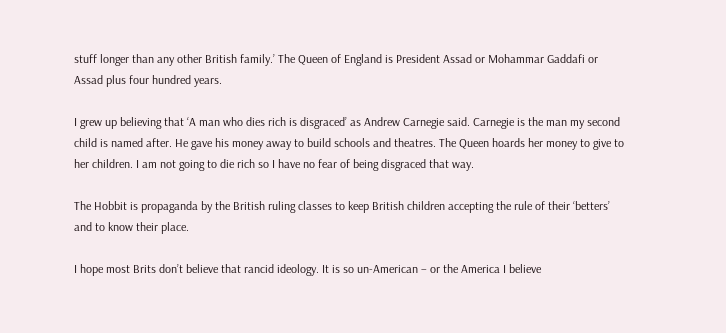stuff longer than any other British family.’ The Queen of England is President Assad or Mohammar Gaddafi or Assad plus four hundred years.

I grew up believing that ‘A man who dies rich is disgraced’ as Andrew Carnegie said. Carnegie is the man my second child is named after. He gave his money away to build schools and theatres. The Queen hoards her money to give to her children. I am not going to die rich so I have no fear of being disgraced that way.

The Hobbit is propaganda by the British ruling classes to keep British children accepting the rule of their ‘betters’ and to know their place.

I hope most Brits don’t believe that rancid ideology. It is so un-American – or the America I believe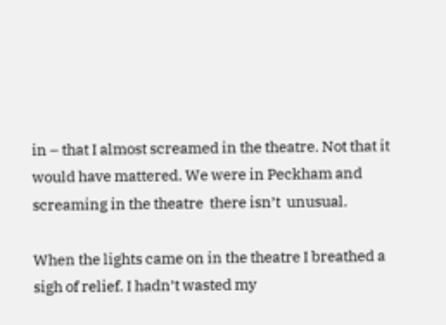in – that I almost screamed in the theatre. Not that it would have mattered. We were in Peckham and screaming in the theatre  there isn’t  unusual.

When the lights came on in the theatre I breathed a sigh of relief. I hadn’t wasted my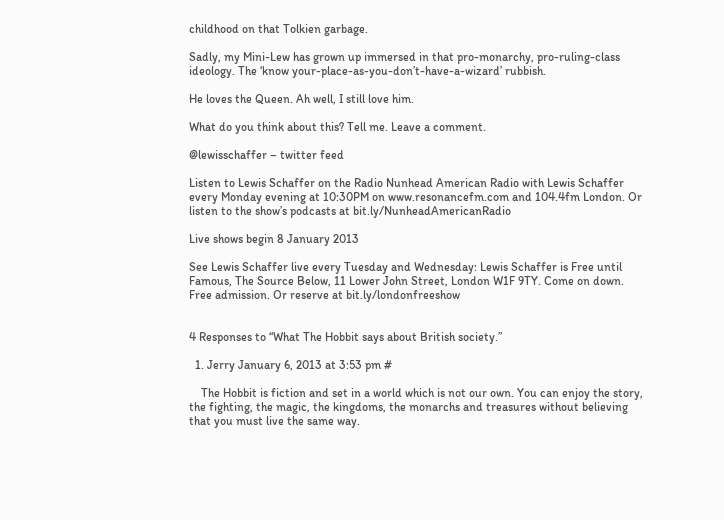childhood on that Tolkien garbage.

Sadly, my Mini-Lew has grown up immersed in that pro-monarchy, pro-ruling-class ideology. The ‘know your-place-as-you-don’t-have-a-wizard’ rubbish.

He loves the Queen. Ah well, I still love him.

What do you think about this? Tell me. Leave a comment.

@lewisschaffer – twitter feed

Listen to Lewis Schaffer on the Radio Nunhead American Radio with Lewis Schaffer every Monday evening at 10:30PM on www.resonancefm.com and 104.4fm London. Or listen to the show’s podcasts at bit.ly/NunheadAmericanRadio

Live shows begin 8 January 2013

See Lewis Schaffer live every Tuesday and Wednesday: Lewis Schaffer is Free until Famous, The Source Below, 11 Lower John Street, London W1F 9TY. Come on down. Free admission. Or reserve at bit.ly/londonfreeshow


4 Responses to “What The Hobbit says about British society.”

  1. Jerry January 6, 2013 at 3:53 pm #

    The Hobbit is fiction and set in a world which is not our own. You can enjoy the story, the fighting, the magic, the kingdoms, the monarchs and treasures without believing that you must live the same way.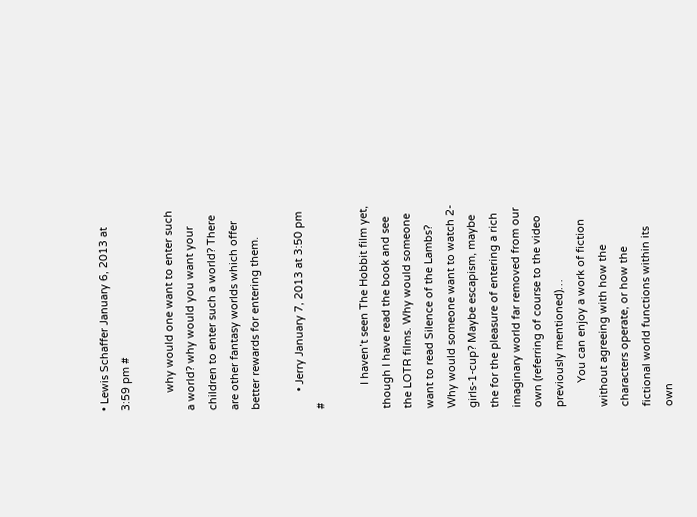• Lewis Schaffer January 6, 2013 at 3:59 pm #

      why would one want to enter such a world? why would you want your children to enter such a world? There are other fantasy worlds which offer better rewards for entering them.

      • Jerry January 7, 2013 at 3:50 pm #

        I haven’t seen The Hobbit film yet, though I have read the book and see the LOTR films. Why would someone want to read Silence of the Lambs? Why would someone want to watch 2-girls-1-cup? Maybe escapism, maybe the for the pleasure of entering a rich imaginary world far removed from our own (referring of course to the video previously mentioned)…
        You can enjoy a work of fiction without agreeing with how the characters operate, or how the fictional world functions within its own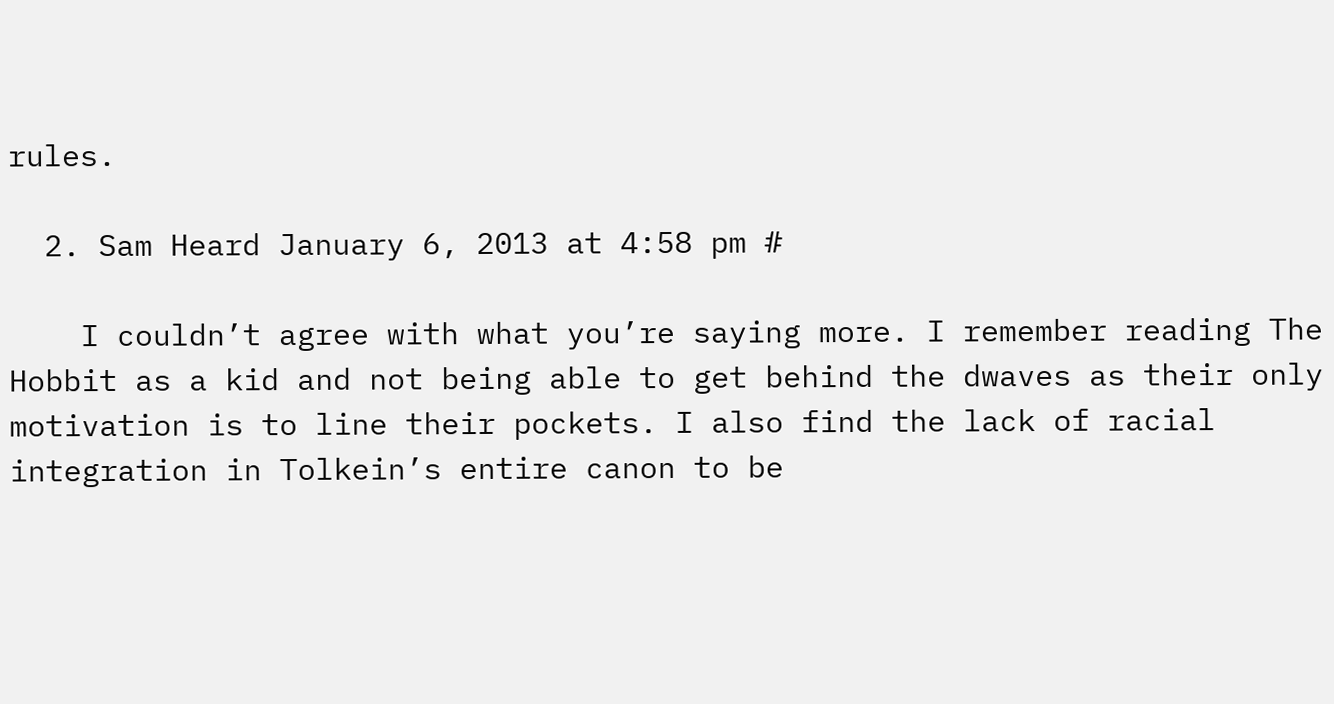rules.

  2. Sam Heard January 6, 2013 at 4:58 pm #

    I couldn’t agree with what you’re saying more. I remember reading The Hobbit as a kid and not being able to get behind the dwaves as their only motivation is to line their pockets. I also find the lack of racial integration in Tolkein’s entire canon to be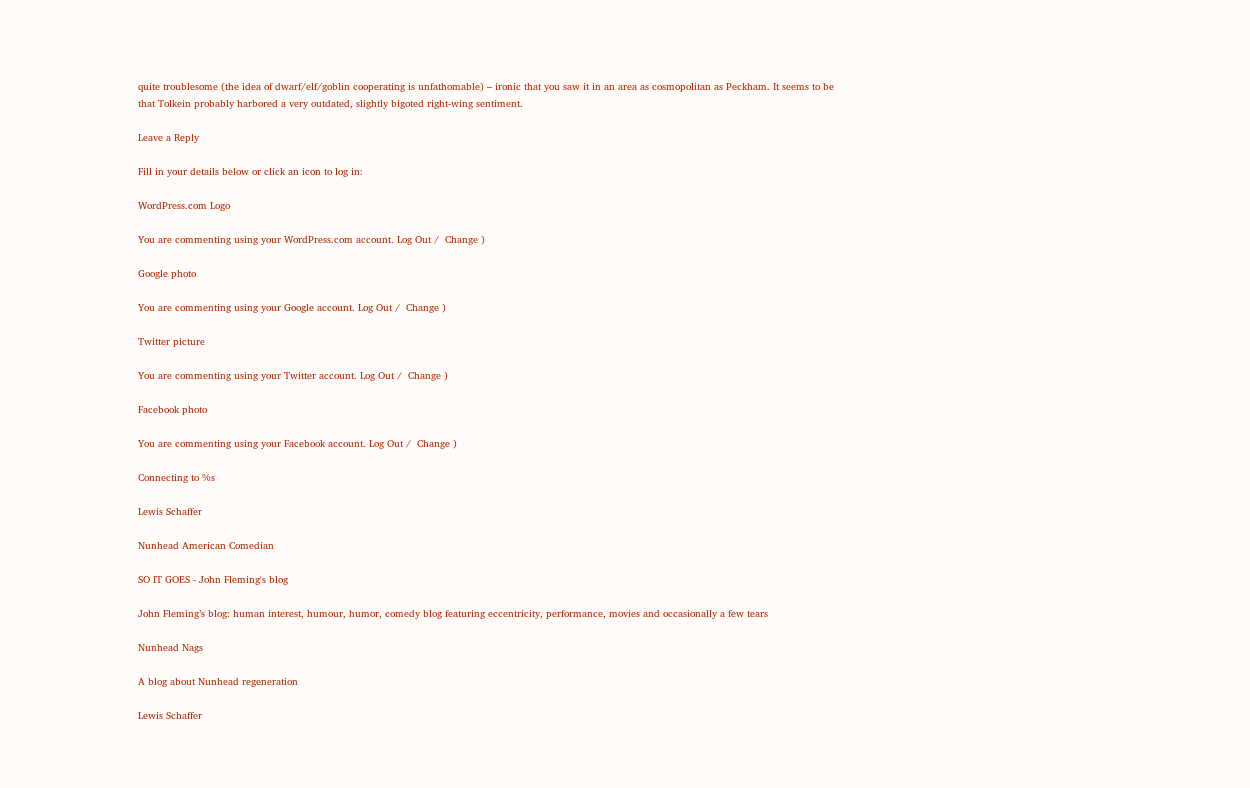quite troublesome (the idea of dwarf/elf/goblin cooperating is unfathomable) – ironic that you saw it in an area as cosmopolitan as Peckham. It seems to be that Tolkein probably harbored a very outdated, slightly bigoted right-wing sentiment.

Leave a Reply

Fill in your details below or click an icon to log in:

WordPress.com Logo

You are commenting using your WordPress.com account. Log Out /  Change )

Google photo

You are commenting using your Google account. Log Out /  Change )

Twitter picture

You are commenting using your Twitter account. Log Out /  Change )

Facebook photo

You are commenting using your Facebook account. Log Out /  Change )

Connecting to %s

Lewis Schaffer

Nunhead American Comedian

SO IT GOES - John Fleming's blog

John Fleming’s blog: human interest, humour, humor, comedy blog featuring eccentricity, performance, movies and occasionally a few tears

Nunhead Nags

A blog about Nunhead regeneration

Lewis Schaffer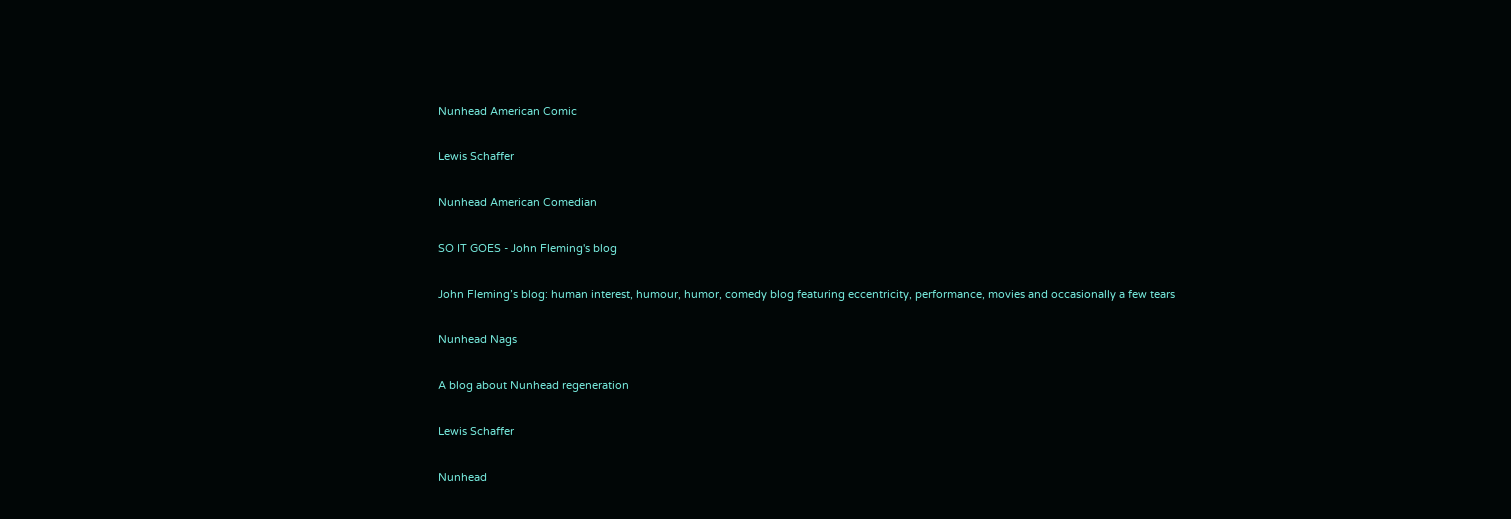Nunhead American Comic

Lewis Schaffer

Nunhead American Comedian

SO IT GOES - John Fleming's blog

John Fleming’s blog: human interest, humour, humor, comedy blog featuring eccentricity, performance, movies and occasionally a few tears

Nunhead Nags

A blog about Nunhead regeneration

Lewis Schaffer

Nunhead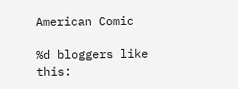American Comic

%d bloggers like this: